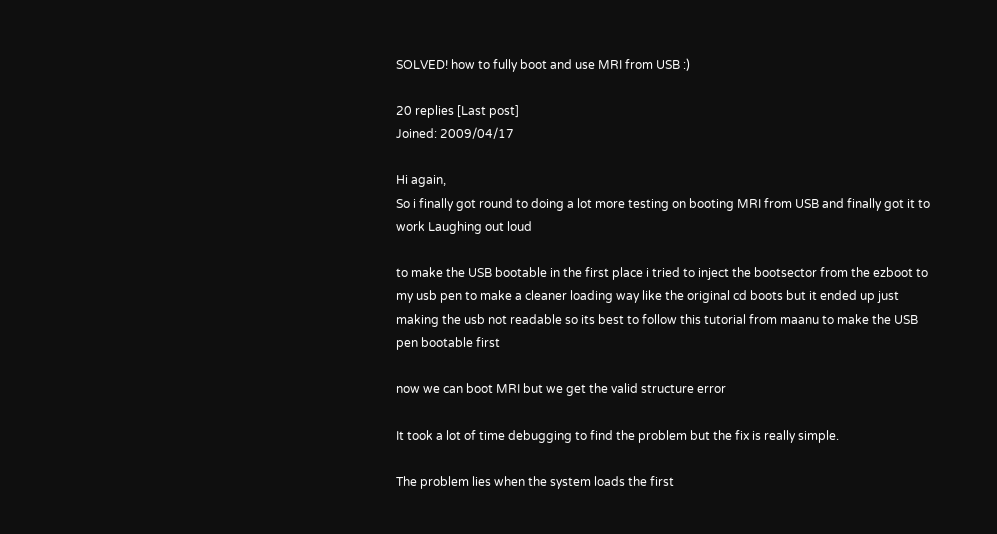SOLVED! how to fully boot and use MRI from USB :)

20 replies [Last post]
Joined: 2009/04/17

Hi again,
So i finally got round to doing a lot more testing on booting MRI from USB and finally got it to work Laughing out loud

to make the USB bootable in the first place i tried to inject the bootsector from the ezboot to my usb pen to make a cleaner loading way like the original cd boots but it ended up just making the usb not readable so its best to follow this tutorial from maanu to make the USB pen bootable first

now we can boot MRI but we get the valid structure error

It took a lot of time debugging to find the problem but the fix is really simple.

The problem lies when the system loads the first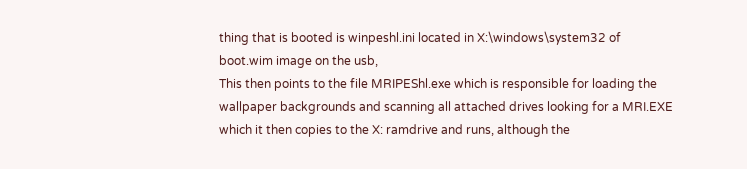thing that is booted is winpeshl.ini located in X:\windows\system32 of boot.wim image on the usb,
This then points to the file MRIPEShl.exe which is responsible for loading the wallpaper backgrounds and scanning all attached drives looking for a MRI.EXE which it then copies to the X: ramdrive and runs, although the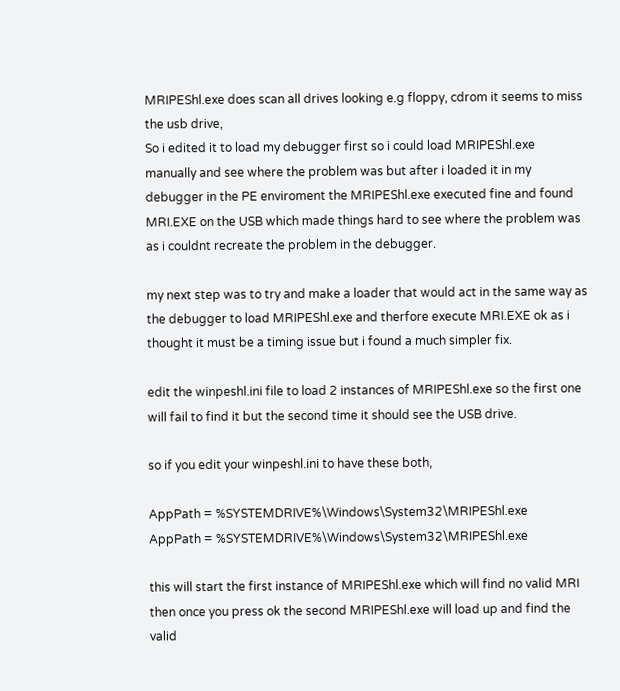MRIPEShl.exe does scan all drives looking e.g floppy, cdrom it seems to miss the usb drive,
So i edited it to load my debugger first so i could load MRIPEShl.exe manually and see where the problem was but after i loaded it in my debugger in the PE enviroment the MRIPEShl.exe executed fine and found MRI.EXE on the USB which made things hard to see where the problem was as i couldnt recreate the problem in the debugger.

my next step was to try and make a loader that would act in the same way as the debugger to load MRIPEShl.exe and therfore execute MRI.EXE ok as i thought it must be a timing issue but i found a much simpler fix.

edit the winpeshl.ini file to load 2 instances of MRIPEShl.exe so the first one will fail to find it but the second time it should see the USB drive.

so if you edit your winpeshl.ini to have these both,

AppPath = %SYSTEMDRIVE%\Windows\System32\MRIPEShl.exe
AppPath = %SYSTEMDRIVE%\Windows\System32\MRIPEShl.exe

this will start the first instance of MRIPEShl.exe which will find no valid MRI then once you press ok the second MRIPEShl.exe will load up and find the valid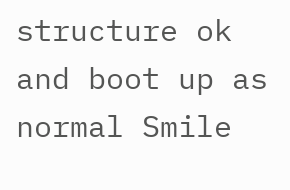structure ok and boot up as normal Smile